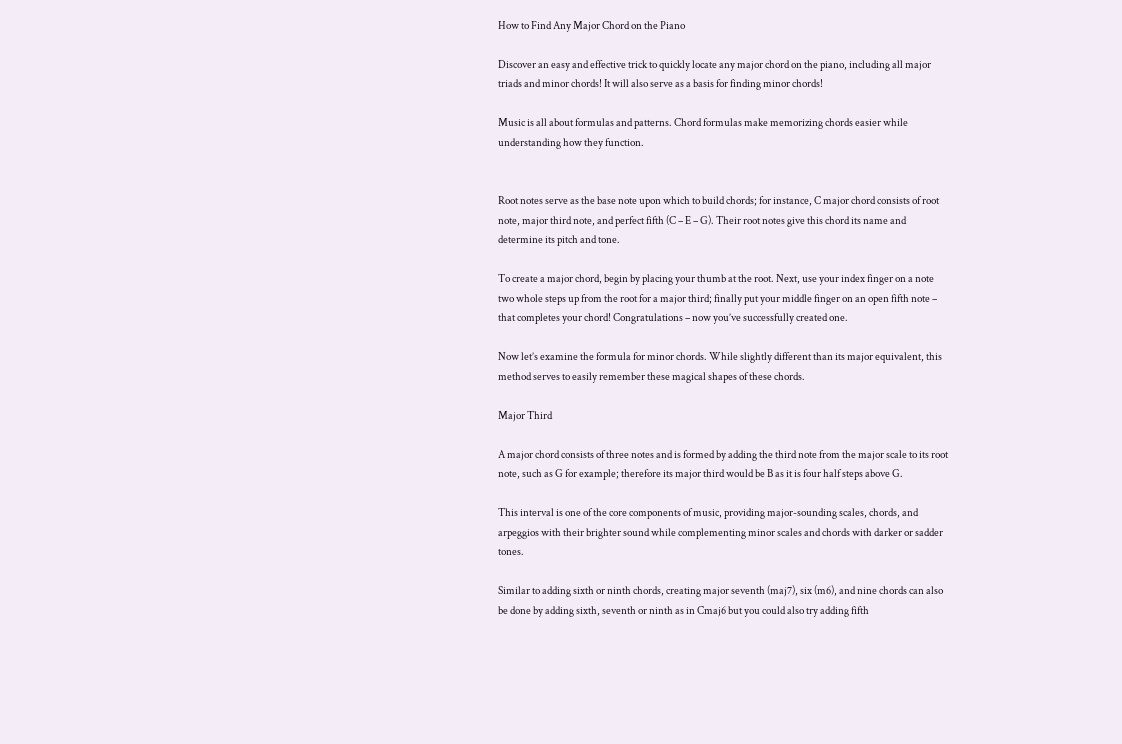How to Find Any Major Chord on the Piano

Discover an easy and effective trick to quickly locate any major chord on the piano, including all major triads and minor chords! It will also serve as a basis for finding minor chords!

Music is all about formulas and patterns. Chord formulas make memorizing chords easier while understanding how they function.


Root notes serve as the base note upon which to build chords; for instance, C major chord consists of root note, major third note, and perfect fifth (C – E – G). Their root notes give this chord its name and determine its pitch and tone.

To create a major chord, begin by placing your thumb at the root. Next, use your index finger on a note two whole steps up from the root for a major third; finally put your middle finger on an open fifth note – that completes your chord! Congratulations – now you’ve successfully created one.

Now let’s examine the formula for minor chords. While slightly different than its major equivalent, this method serves to easily remember these magical shapes of these chords.

Major Third

A major chord consists of three notes and is formed by adding the third note from the major scale to its root note, such as G for example; therefore its major third would be B as it is four half steps above G.

This interval is one of the core components of music, providing major-sounding scales, chords, and arpeggios with their brighter sound while complementing minor scales and chords with darker or sadder tones.

Similar to adding sixth or ninth chords, creating major seventh (maj7), six (m6), and nine chords can also be done by adding sixth, seventh or ninth as in Cmaj6 but you could also try adding fifth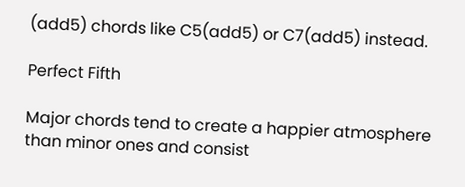(add5) chords like C5(add5) or C7(add5) instead.

Perfect Fifth

Major chords tend to create a happier atmosphere than minor ones and consist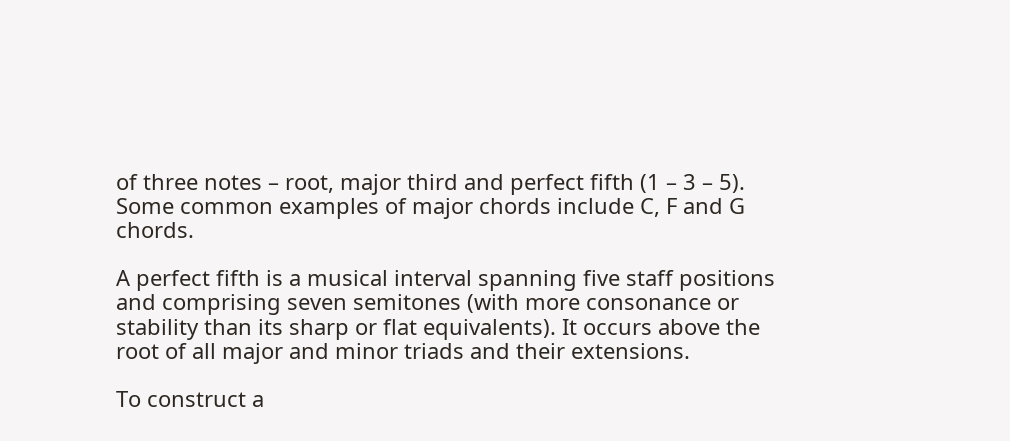of three notes – root, major third and perfect fifth (1 – 3 – 5). Some common examples of major chords include C, F and G chords.

A perfect fifth is a musical interval spanning five staff positions and comprising seven semitones (with more consonance or stability than its sharp or flat equivalents). It occurs above the root of all major and minor triads and their extensions.

To construct a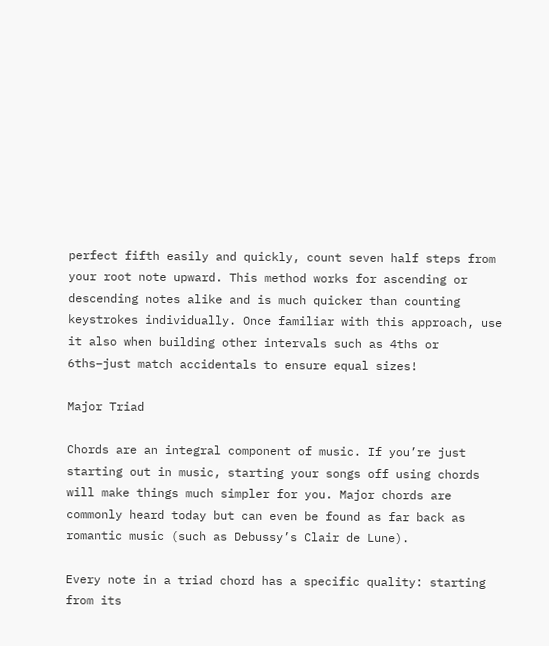perfect fifth easily and quickly, count seven half steps from your root note upward. This method works for ascending or descending notes alike and is much quicker than counting keystrokes individually. Once familiar with this approach, use it also when building other intervals such as 4ths or 6ths–just match accidentals to ensure equal sizes!

Major Triad

Chords are an integral component of music. If you’re just starting out in music, starting your songs off using chords will make things much simpler for you. Major chords are commonly heard today but can even be found as far back as romantic music (such as Debussy’s Clair de Lune).

Every note in a triad chord has a specific quality: starting from its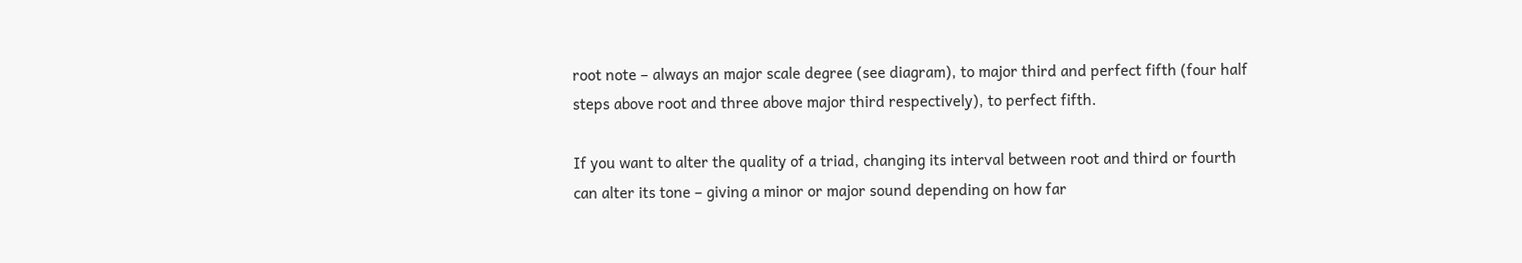root note – always an major scale degree (see diagram), to major third and perfect fifth (four half steps above root and three above major third respectively), to perfect fifth.

If you want to alter the quality of a triad, changing its interval between root and third or fourth can alter its tone – giving a minor or major sound depending on how far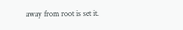away from root is set it.